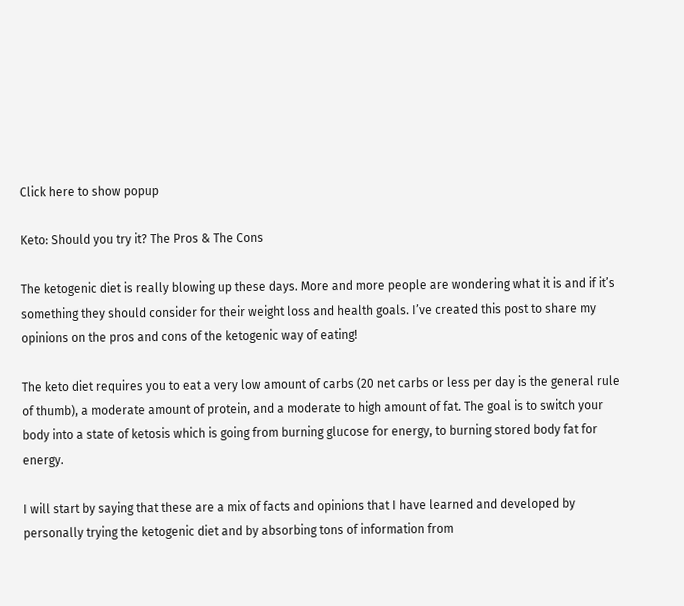Click here to show popup

Keto: Should you try it? The Pros & The Cons

The ketogenic diet is really blowing up these days. More and more people are wondering what it is and if it’s something they should consider for their weight loss and health goals. I’ve created this post to share my opinions on the pros and cons of the ketogenic way of eating!

The keto diet requires you to eat a very low amount of carbs (20 net carbs or less per day is the general rule of thumb), a moderate amount of protein, and a moderate to high amount of fat. The goal is to switch your body into a state of ketosis which is going from burning glucose for energy, to burning stored body fat for energy.

I will start by saying that these are a mix of facts and opinions that I have learned and developed by personally trying the ketogenic diet and by absorbing tons of information from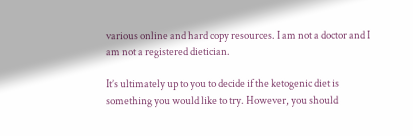various online and hard copy resources. I am not a doctor and I am not a registered dietician.

It’s ultimately up to you to decide if the ketogenic diet is something you would like to try. However, you should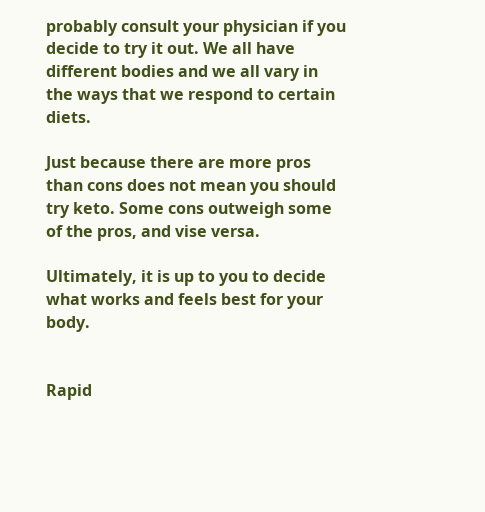probably consult your physician if you decide to try it out. We all have different bodies and we all vary in the ways that we respond to certain diets.

Just because there are more pros than cons does not mean you should try keto. Some cons outweigh some of the pros, and vise versa.

Ultimately, it is up to you to decide what works and feels best for your body.


Rapid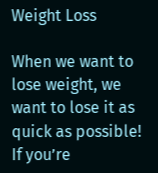Weight Loss

When we want to lose weight, we want to lose it as quick as possible! If you’re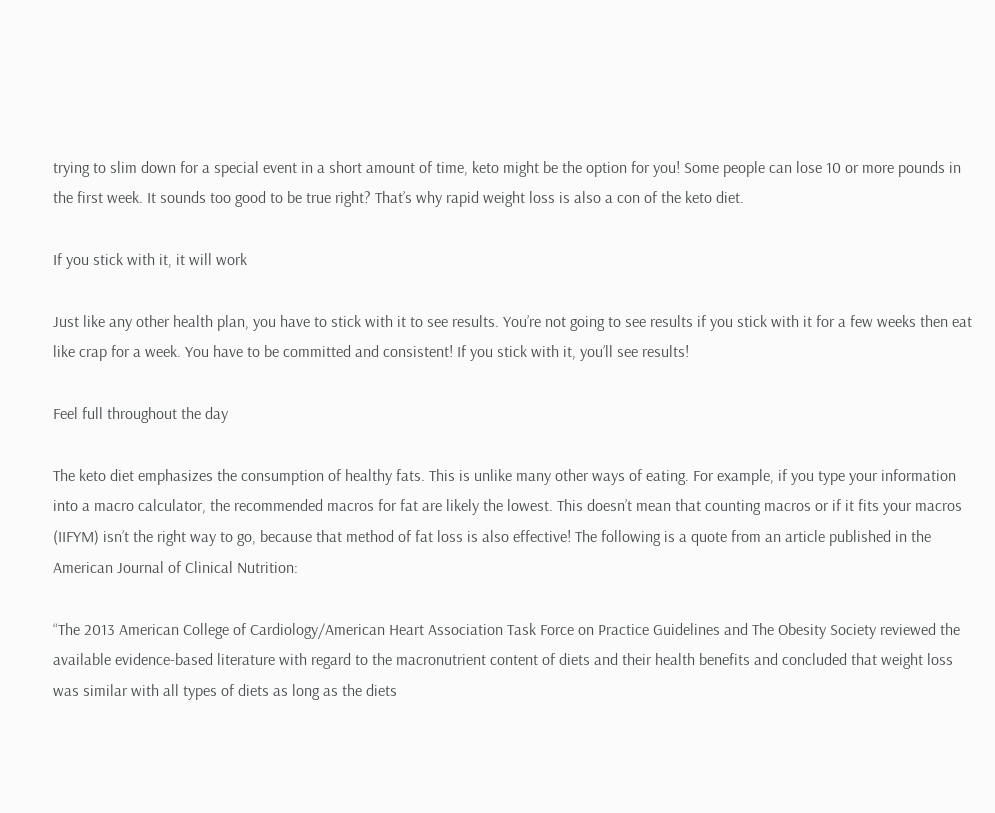trying to slim down for a special event in a short amount of time, keto might be the option for you! Some people can lose 10 or more pounds in the first week. It sounds too good to be true right? That’s why rapid weight loss is also a con of the keto diet.

If you stick with it, it will work

Just like any other health plan, you have to stick with it to see results. You’re not going to see results if you stick with it for a few weeks then eat like crap for a week. You have to be committed and consistent! If you stick with it, you’ll see results!

Feel full throughout the day

The keto diet emphasizes the consumption of healthy fats. This is unlike many other ways of eating. For example, if you type your information into a macro calculator, the recommended macros for fat are likely the lowest. This doesn’t mean that counting macros or if it fits your macros (IIFYM) isn’t the right way to go, because that method of fat loss is also effective! The following is a quote from an article published in the American Journal of Clinical Nutrition:

“The 2013 American College of Cardiology/American Heart Association Task Force on Practice Guidelines and The Obesity Society reviewed the available evidence-based literature with regard to the macronutrient content of diets and their health benefits and concluded that weight loss was similar with all types of diets as long as the diets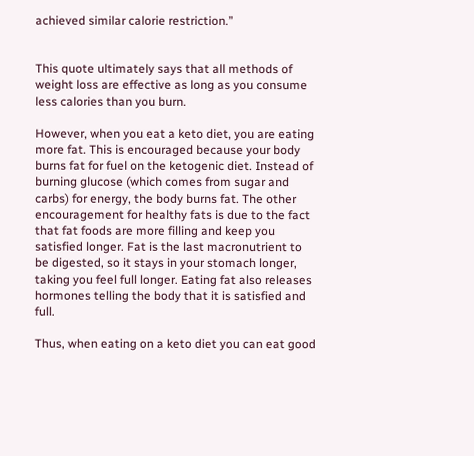achieved similar calorie restriction.”


This quote ultimately says that all methods of weight loss are effective as long as you consume less calories than you burn.

However, when you eat a keto diet, you are eating more fat. This is encouraged because your body burns fat for fuel on the ketogenic diet. Instead of burning glucose (which comes from sugar and carbs) for energy, the body burns fat. The other encouragement for healthy fats is due to the fact that fat foods are more filling and keep you satisfied longer. Fat is the last macronutrient to be digested, so it stays in your stomach longer, taking you feel full longer. Eating fat also releases hormones telling the body that it is satisfied and full.

Thus, when eating on a keto diet you can eat good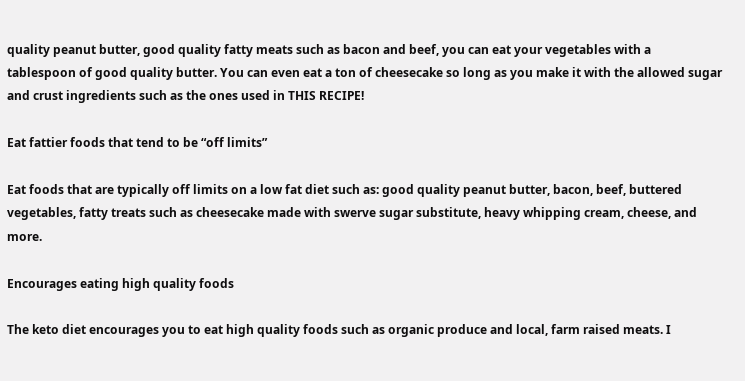quality peanut butter, good quality fatty meats such as bacon and beef, you can eat your vegetables with a tablespoon of good quality butter. You can even eat a ton of cheesecake so long as you make it with the allowed sugar and crust ingredients such as the ones used in THIS RECIPE!

Eat fattier foods that tend to be “off limits”

Eat foods that are typically off limits on a low fat diet such as: good quality peanut butter, bacon, beef, buttered vegetables, fatty treats such as cheesecake made with swerve sugar substitute, heavy whipping cream, cheese, and more.

Encourages eating high quality foods

The keto diet encourages you to eat high quality foods such as organic produce and local, farm raised meats. I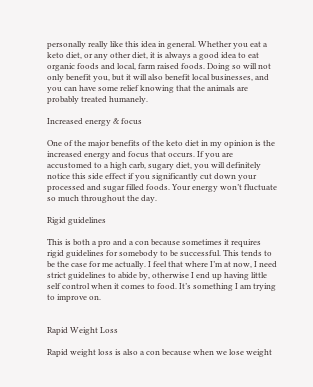personally really like this idea in general. Whether you eat a keto diet, or any other diet, it is always a good idea to eat organic foods and local, farm raised foods. Doing so will not only benefit you, but it will also benefit local businesses, and you can have some relief knowing that the animals are probably treated humanely.

Increased energy & focus

One of the major benefits of the keto diet in my opinion is the increased energy and focus that occurs. If you are accustomed to a high carb, sugary diet, you will definitely notice this side effect if you significantly cut down your processed and sugar filled foods. Your energy won’t fluctuate so much throughout the day.

Rigid guidelines

This is both a pro and a con because sometimes it requires rigid guidelines for somebody to be successful. This tends to be the case for me actually. I feel that where I’m at now, I need strict guidelines to abide by, otherwise I end up having little self control when it comes to food. It’s something I am trying to improve on.


Rapid Weight Loss

Rapid weight loss is also a con because when we lose weight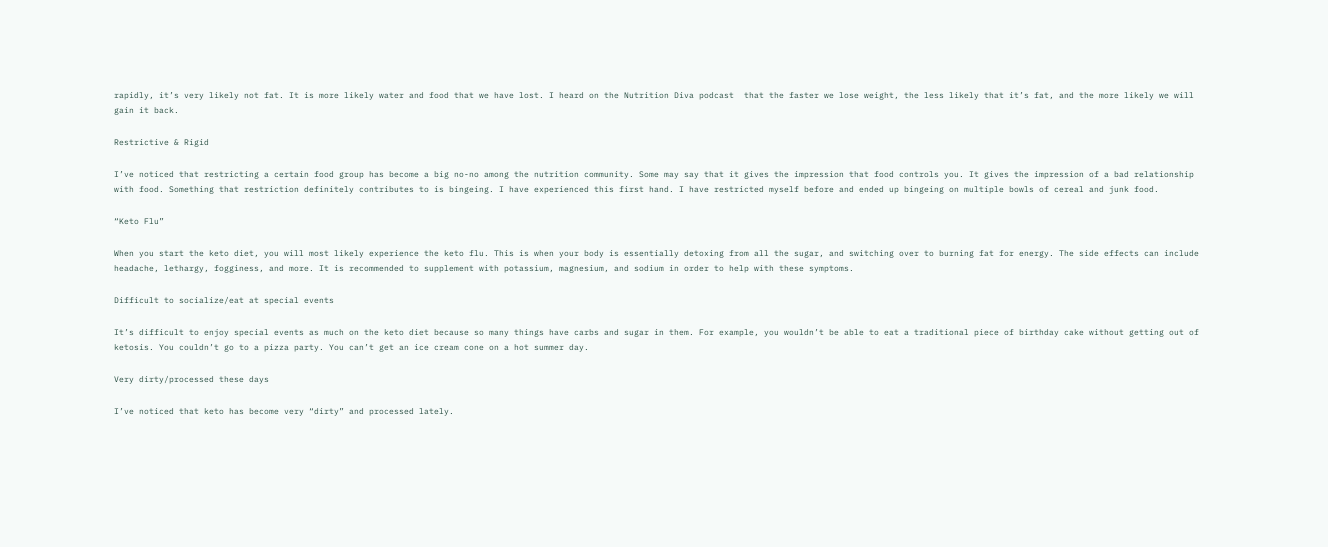rapidly, it’s very likely not fat. It is more likely water and food that we have lost. I heard on the Nutrition Diva podcast  that the faster we lose weight, the less likely that it’s fat, and the more likely we will gain it back.

Restrictive & Rigid

I’ve noticed that restricting a certain food group has become a big no-no among the nutrition community. Some may say that it gives the impression that food controls you. It gives the impression of a bad relationship with food. Something that restriction definitely contributes to is bingeing. I have experienced this first hand. I have restricted myself before and ended up bingeing on multiple bowls of cereal and junk food.

“Keto Flu”

When you start the keto diet, you will most likely experience the keto flu. This is when your body is essentially detoxing from all the sugar, and switching over to burning fat for energy. The side effects can include headache, lethargy, fogginess, and more. It is recommended to supplement with potassium, magnesium, and sodium in order to help with these symptoms.

Difficult to socialize/eat at special events

It’s difficult to enjoy special events as much on the keto diet because so many things have carbs and sugar in them. For example, you wouldn’t be able to eat a traditional piece of birthday cake without getting out of ketosis. You couldn’t go to a pizza party. You can’t get an ice cream cone on a hot summer day.

Very dirty/processed these days

I’ve noticed that keto has become very “dirty” and processed lately.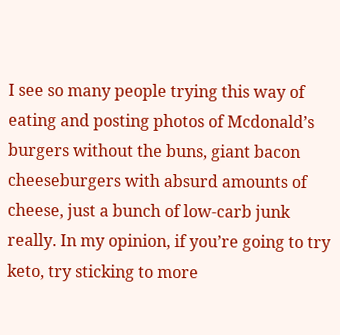I see so many people trying this way of eating and posting photos of Mcdonald’s burgers without the buns, giant bacon cheeseburgers with absurd amounts of cheese, just a bunch of low-carb junk really. In my opinion, if you’re going to try keto, try sticking to more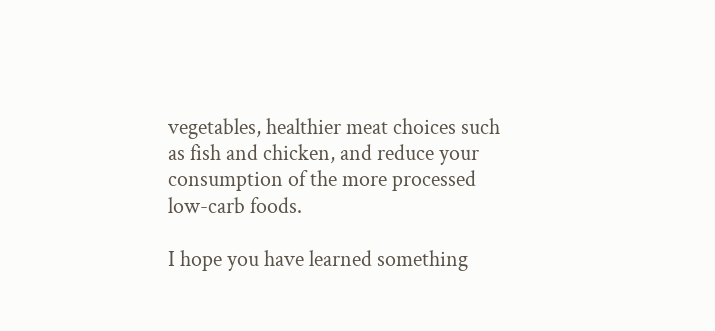vegetables, healthier meat choices such as fish and chicken, and reduce your consumption of the more processed low-carb foods.

I hope you have learned something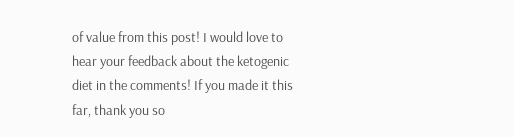of value from this post! I would love to hear your feedback about the ketogenic diet in the comments! If you made it this far, thank you so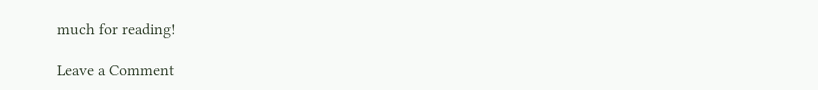much for reading!

Leave a Comment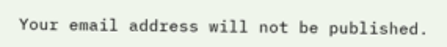Your email address will not be published.